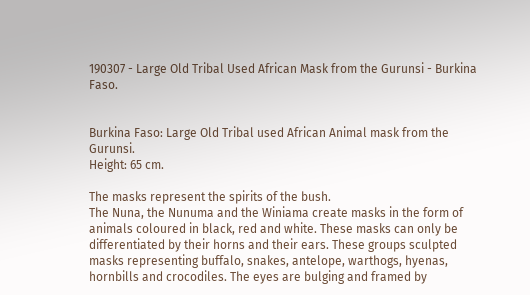190307 - Large Old Tribal Used African Mask from the Gurunsi - Burkina Faso.


Burkina Faso: Large Old Tribal used African Animal mask from the Gurunsi.
Height: 65 cm.

The masks represent the spirits of the bush.
The Nuna, the Nunuma and the Winiama create masks in the form of animals coloured in black, red and white. These masks can only be differentiated by their horns and their ears. These groups sculpted masks representing buffalo, snakes, antelope, warthogs, hyenas, hornbills and crocodiles. The eyes are bulging and framed by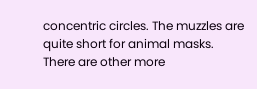concentric circles. The muzzles are quite short for animal masks. There are other more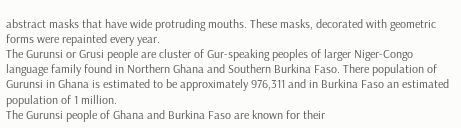abstract masks that have wide protruding mouths. These masks, decorated with geometric forms were repainted every year.
The Gurunsi or Grusi people are cluster of Gur-speaking peoples of larger Niger-Congo language family found in Northern Ghana and Southern Burkina Faso. There population of Gurunsi in Ghana is estimated to be approximately 976,311 and in Burkina Faso an estimated population of 1 million.
The Gurunsi people of Ghana and Burkina Faso are known for their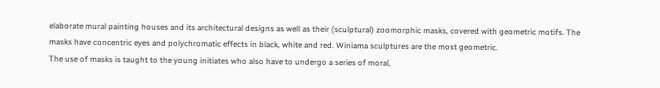elaborate mural painting houses and its architectural designs as well as their (sculptural) zoomorphic masks, covered with geometric motifs. The masks have concentric eyes and polychromatic effects in black, white and red. Winiama sculptures are the most geometric.
The use of masks is taught to the young initiates who also have to undergo a series of moral,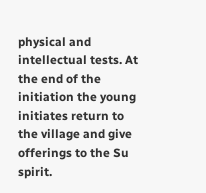physical and intellectual tests. At the end of the initiation the young initiates return to the village and give offerings to the Su spirit.